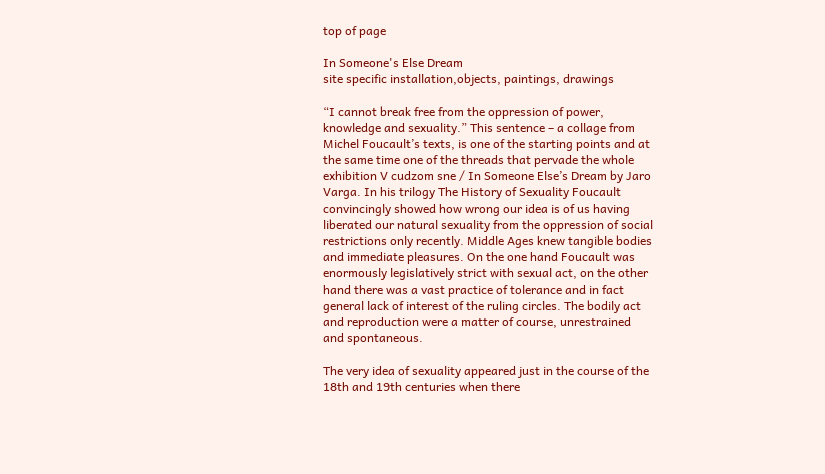top of page

In Someone's Else Dream
site specific installation,objects, paintings, drawings

“I cannot break free from the oppression of power, knowledge and sexuality.” This sentence – a collage from Michel Foucault’s texts, is one of the starting points and at the same time one of the threads that pervade the whole exhibition V cudzom sne / In Someone Else’s Dream by Jaro Varga. In his trilogy The History of Sexuality Foucault convincingly showed how wrong our idea is of us having liberated our natural sexuality from the oppression of social restrictions only recently. Middle Ages knew tangible bodies and immediate pleasures. On the one hand Foucault was enormously legislatively strict with sexual act, on the other hand there was a vast practice of tolerance and in fact general lack of interest of the ruling circles. The bodily act and reproduction were a matter of course, unrestrained and spontaneous.

The very idea of sexuality appeared just in the course of the 18th and 19th centuries when there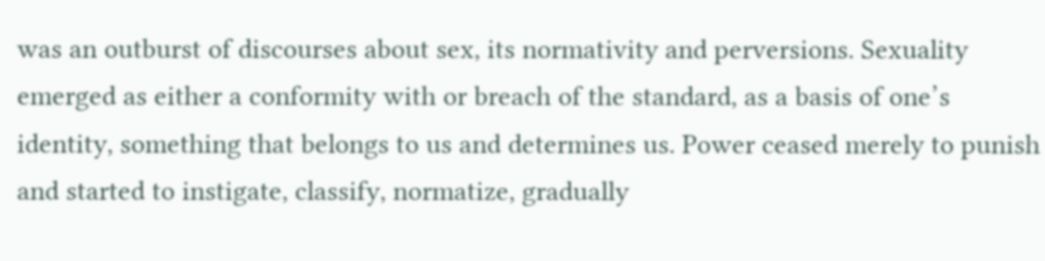was an outburst of discourses about sex, its normativity and perversions. Sexuality emerged as either a conformity with or breach of the standard, as a basis of one’s identity, something that belongs to us and determines us. Power ceased merely to punish and started to instigate, classify, normatize, gradually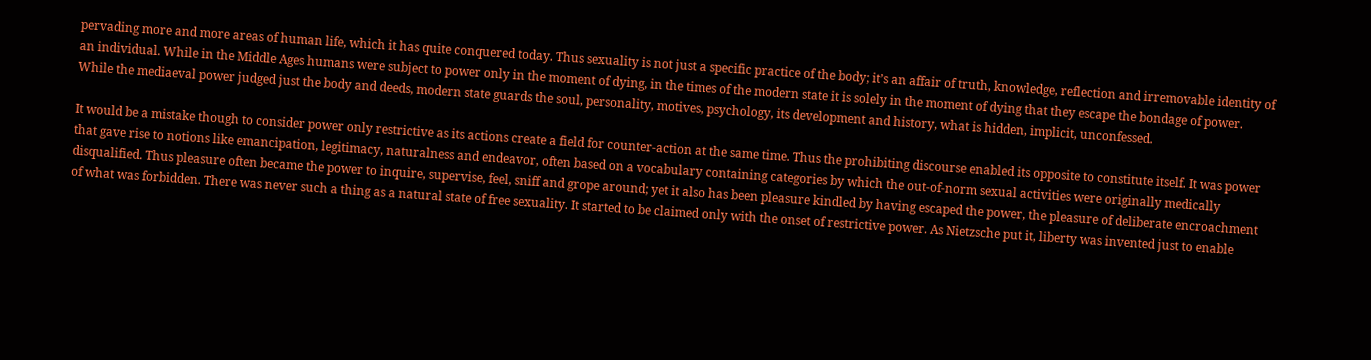pervading more and more areas of human life, which it has quite conquered today. Thus sexuality is not just a specific practice of the body; it’s an affair of truth, knowledge, reflection and irremovable identity of an individual. While in the Middle Ages humans were subject to power only in the moment of dying, in the times of the modern state it is solely in the moment of dying that they escape the bondage of power. While the mediaeval power judged just the body and deeds, modern state guards the soul, personality, motives, psychology, its development and history, what is hidden, implicit, unconfessed.

It would be a mistake though to consider power only restrictive as its actions create a field for counter-action at the same time. Thus the prohibiting discourse enabled its opposite to constitute itself. It was power that gave rise to notions like emancipation, legitimacy, naturalness and endeavor, often based on a vocabulary containing categories by which the out-of-norm sexual activities were originally medically disqualified. Thus pleasure often became the power to inquire, supervise, feel, sniff and grope around; yet it also has been pleasure kindled by having escaped the power, the pleasure of deliberate encroachment of what was forbidden. There was never such a thing as a natural state of free sexuality. It started to be claimed only with the onset of restrictive power. As Nietzsche put it, liberty was invented just to enable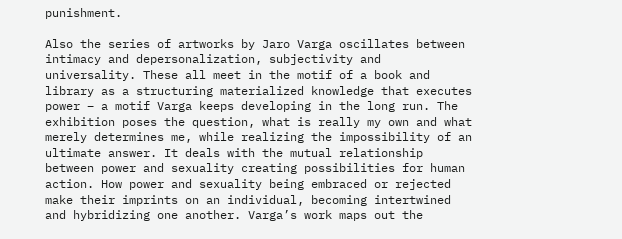punishment.

Also the series of artworks by Jaro Varga oscillates between intimacy and depersonalization, subjectivity and universality. These all meet in the motif of a book and library as a structuring materialized knowledge that executes power – a motif Varga keeps developing in the long run. The exhibition poses the question, what is really my own and what merely determines me, while realizing the impossibility of an ultimate answer. It deals with the mutual relationship between power and sexuality creating possibilities for human action. How power and sexuality being embraced or rejected make their imprints on an individual, becoming intertwined and hybridizing one another. Varga’s work maps out the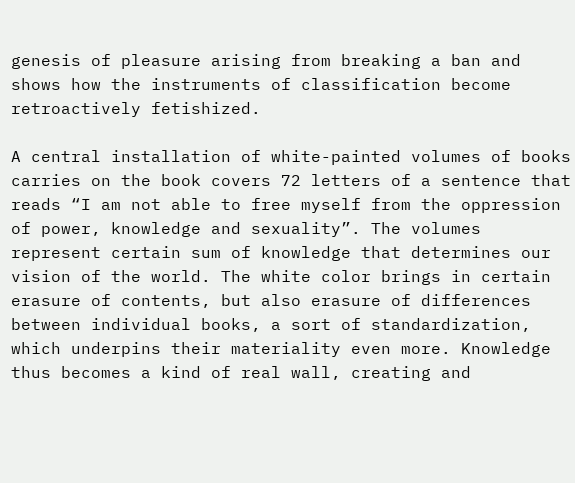genesis of pleasure arising from breaking a ban and shows how the instruments of classification become retroactively fetishized.

A central installation of white-painted volumes of books carries on the book covers 72 letters of a sentence that reads “I am not able to free myself from the oppression of power, knowledge and sexuality”. The volumes represent certain sum of knowledge that determines our vision of the world. The white color brings in certain erasure of contents, but also erasure of differences between individual books, a sort of standardization, which underpins their materiality even more. Knowledge thus becomes a kind of real wall, creating and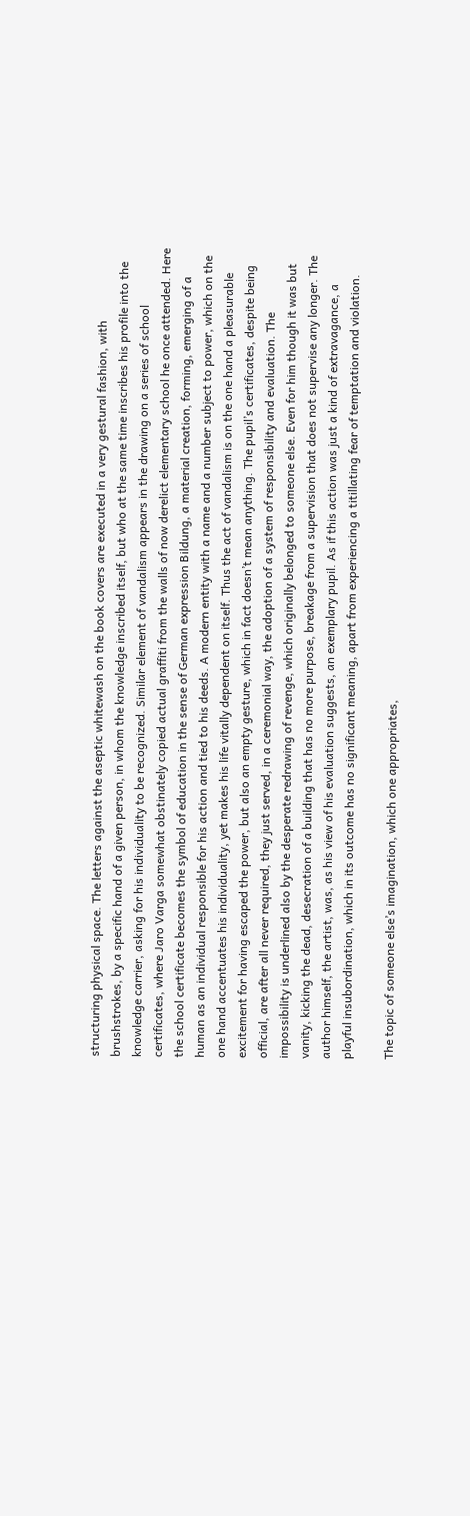structuring physical space. The letters against the aseptic whitewash on the book covers are executed in a very gestural fashion, with brushstrokes, by a specific hand of a given person, in whom the knowledge inscribed itself, but who at the same time inscribes his profile into the knowledge carrier, asking for his individuality to be recognized. Similar element of vandalism appears in the drawing on a series of school certificates, where Jaro Varga somewhat obstinately copied actual graffiti from the walls of now derelict elementary school he once attended. Here the school certificate becomes the symbol of education in the sense of German expression Bildung, a material creation, forming, emerging of a human as an individual responsible for his action and tied to his deeds. A modern entity with a name and a number subject to power, which on the one hand accentuates his individuality, yet makes his life vitally dependent on itself. Thus the act of vandalism is on the one hand a pleasurable excitement for having escaped the power, but also an empty gesture, which in fact doesn’t mean anything. The pupil’s certificates, despite being official, are after all never required, they just served, in a ceremonial way, the adoption of a system of responsibility and evaluation. The impossibility is underlined also by the desperate redrawing of revenge, which originally belonged to someone else. Even for him though it was but vanity, kicking the dead, desecration of a building that has no more purpose, breakage from a supervision that does not supervise any longer. The author himself, the artist, was, as his view of his evaluation suggests, an exemplary pupil. As if this action was just a kind of extravagance, a playful insubordination, which in its outcome has no significant meaning, apart from experiencing a titillating fear of temptation and violation.

The topic of someone else’s imagination, which one appropriates,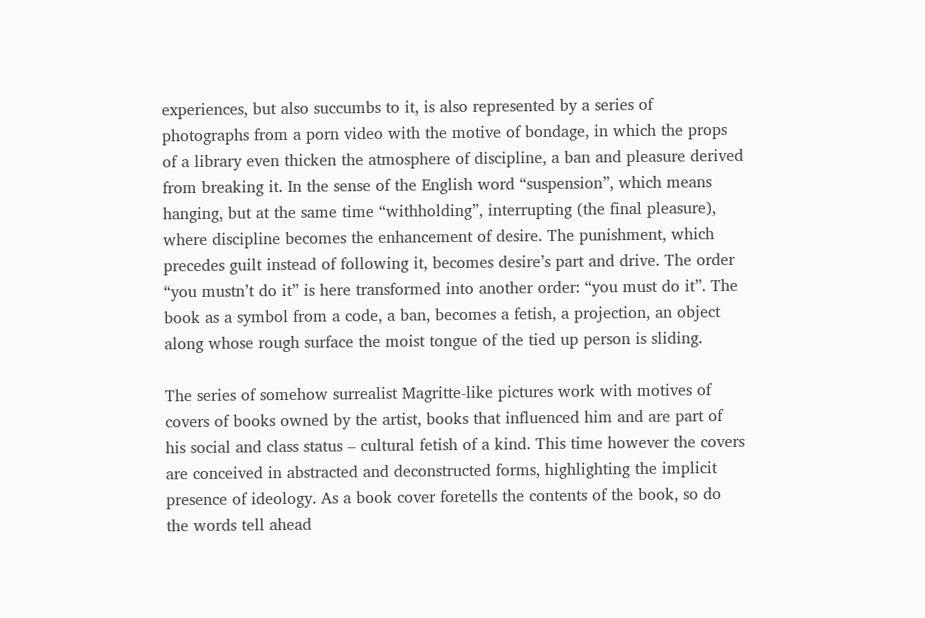experiences, but also succumbs to it, is also represented by a series of photographs from a porn video with the motive of bondage, in which the props of a library even thicken the atmosphere of discipline, a ban and pleasure derived from breaking it. In the sense of the English word “suspension”, which means hanging, but at the same time “withholding”, interrupting (the final pleasure), where discipline becomes the enhancement of desire. The punishment, which precedes guilt instead of following it, becomes desire’s part and drive. The order “you mustn’t do it” is here transformed into another order: “you must do it”. The book as a symbol from a code, a ban, becomes a fetish, a projection, an object along whose rough surface the moist tongue of the tied up person is sliding.

The series of somehow surrealist Magritte-like pictures work with motives of covers of books owned by the artist, books that influenced him and are part of his social and class status – cultural fetish of a kind. This time however the covers are conceived in abstracted and deconstructed forms, highlighting the implicit presence of ideology. As a book cover foretells the contents of the book, so do the words tell ahead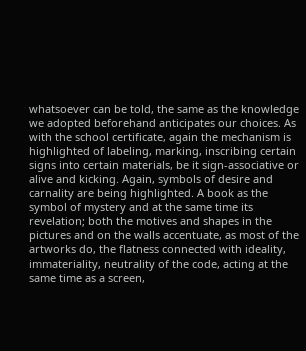whatsoever can be told, the same as the knowledge we adopted beforehand anticipates our choices. As with the school certificate, again the mechanism is highlighted of labeling, marking, inscribing certain signs into certain materials, be it sign-associative or alive and kicking. Again, symbols of desire and carnality are being highlighted. A book as the symbol of mystery and at the same time its revelation; both the motives and shapes in the pictures and on the walls accentuate, as most of the artworks do, the flatness connected with ideality, immateriality, neutrality of the code, acting at the same time as a screen,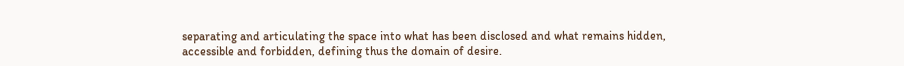separating and articulating the space into what has been disclosed and what remains hidden, accessible and forbidden, defining thus the domain of desire.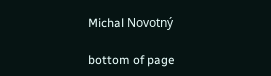Michal Novotný

bottom of page